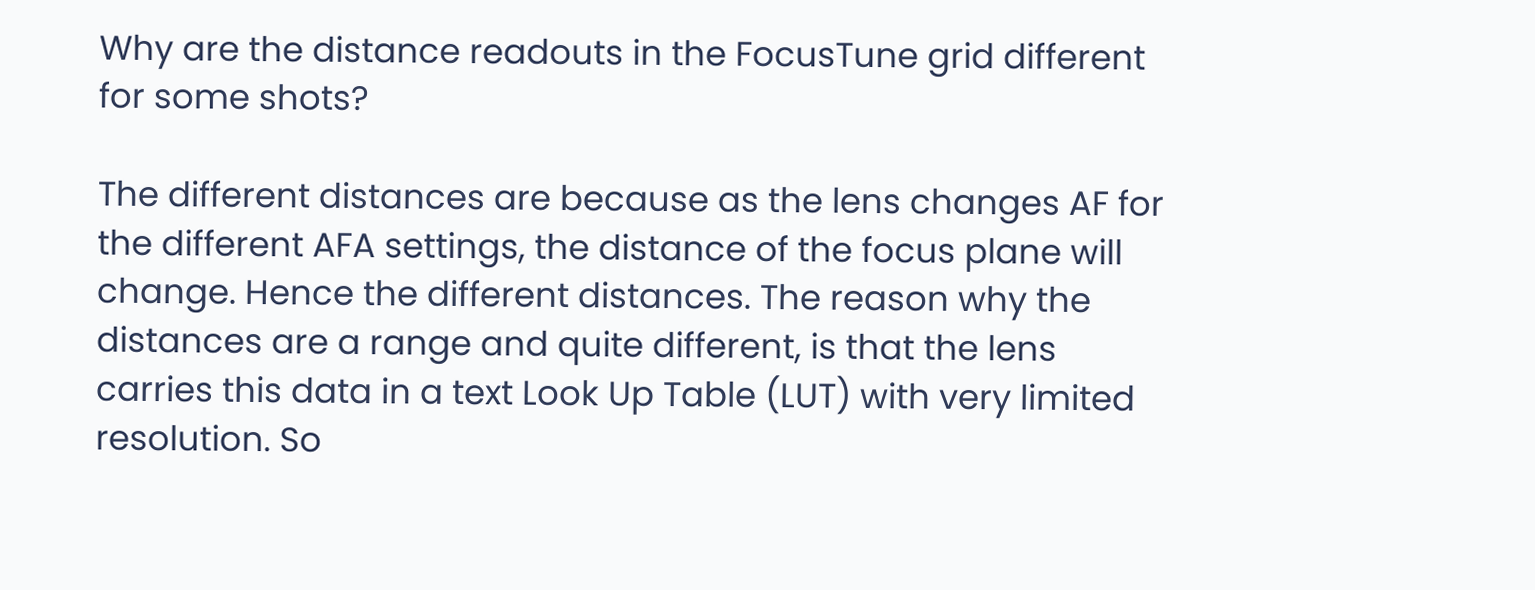Why are the distance readouts in the FocusTune grid different for some shots?

The different distances are because as the lens changes AF for the different AFA settings, the distance of the focus plane will change. Hence the different distances. The reason why the distances are a range and quite different, is that the lens carries this data in a text Look Up Table (LUT) with very limited resolution. So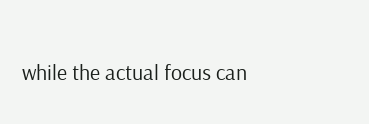while the actual focus can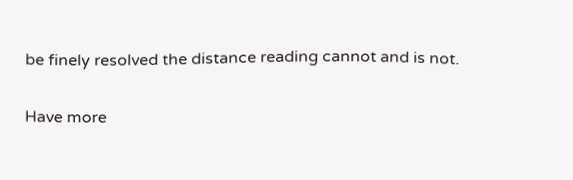be finely resolved the distance reading cannot and is not.

Have more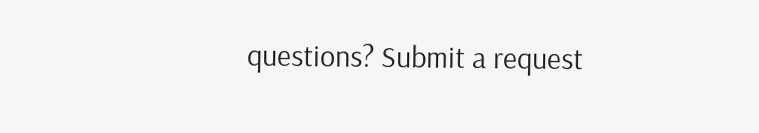questions? Submit a request